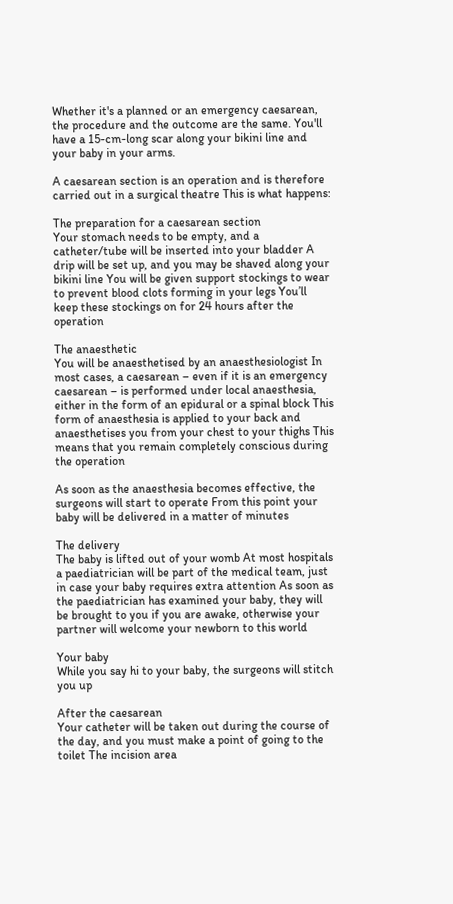Whether it's a planned or an emergency caesarean, the procedure and the outcome are the same. You'll have a 15-cm-long scar along your bikini line and your baby in your arms.

A caesarean section is an operation and is therefore carried out in a surgical theatre This is what happens:

The preparation for a caesarean section
Your stomach needs to be empty, and a catheter/tube will be inserted into your bladder A drip will be set up, and you may be shaved along your bikini line You will be given support stockings to wear to prevent blood clots forming in your legs You’ll keep these stockings on for 24 hours after the operation

The anaesthetic
You will be anaesthetised by an anaesthesiologist In most cases, a caesarean – even if it is an emergency caesarean – is performed under local anaesthesia, either in the form of an epidural or a spinal block This form of anaesthesia is applied to your back and anaesthetises you from your chest to your thighs This means that you remain completely conscious during the operation

As soon as the anaesthesia becomes effective, the surgeons will start to operate From this point your baby will be delivered in a matter of minutes

The delivery
The baby is lifted out of your womb At most hospitals a paediatrician will be part of the medical team, just in case your baby requires extra attention As soon as the paediatrician has examined your baby, they will be brought to you if you are awake, otherwise your partner will welcome your newborn to this world

Your baby
While you say hi to your baby, the surgeons will stitch you up

After the caesarean
Your catheter will be taken out during the course of the day, and you must make a point of going to the toilet The incision area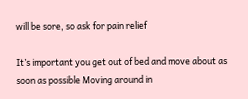will be sore, so ask for pain relief

It’s important you get out of bed and move about as soon as possible Moving around in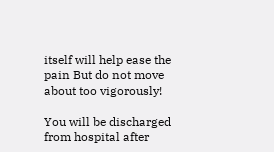itself will help ease the pain But do not move about too vigorously!

You will be discharged from hospital after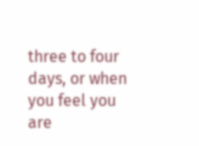three to four days, or when you feel you are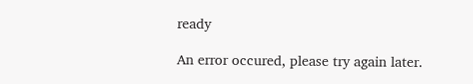ready

An error occured, please try again later.